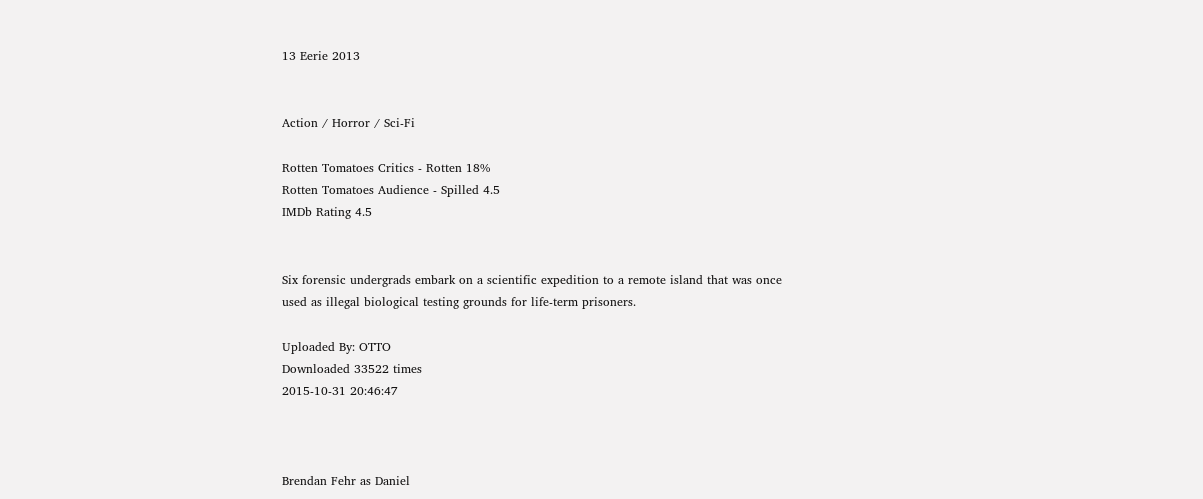13 Eerie 2013


Action / Horror / Sci-Fi

Rotten Tomatoes Critics - Rotten 18%
Rotten Tomatoes Audience - Spilled 4.5
IMDb Rating 4.5


Six forensic undergrads embark on a scientific expedition to a remote island that was once used as illegal biological testing grounds for life-term prisoners.

Uploaded By: OTTO
Downloaded 33522 times
2015-10-31 20:46:47



Brendan Fehr as Daniel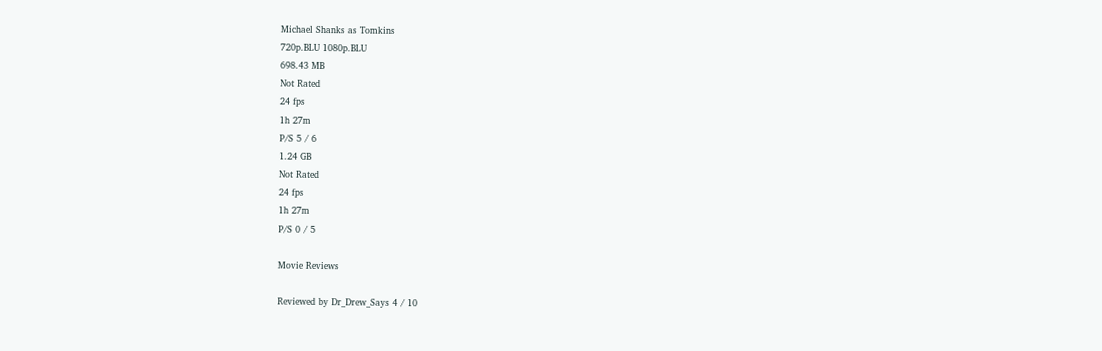Michael Shanks as Tomkins
720p.BLU 1080p.BLU
698.43 MB
Not Rated
24 fps
1h 27m
P/S 5 / 6
1.24 GB
Not Rated
24 fps
1h 27m
P/S 0 / 5

Movie Reviews

Reviewed by Dr_Drew_Says 4 / 10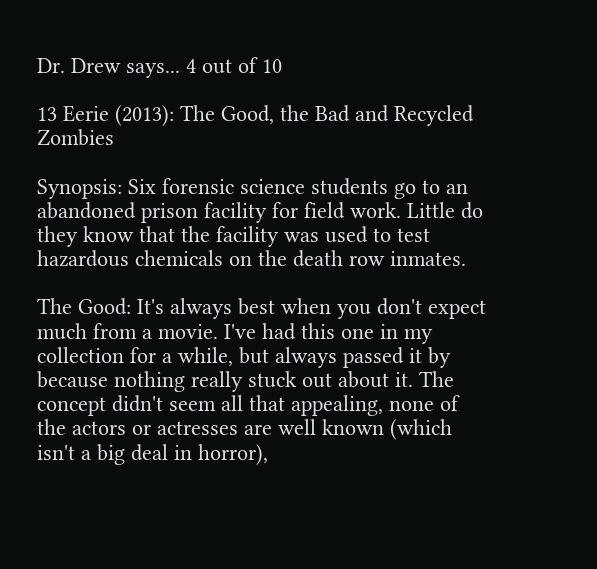Dr. Drew says... 4 out of 10

13 Eerie (2013): The Good, the Bad and Recycled Zombies

Synopsis: Six forensic science students go to an abandoned prison facility for field work. Little do they know that the facility was used to test hazardous chemicals on the death row inmates.

The Good: It's always best when you don't expect much from a movie. I've had this one in my collection for a while, but always passed it by because nothing really stuck out about it. The concept didn't seem all that appealing, none of the actors or actresses are well known (which isn't a big deal in horror),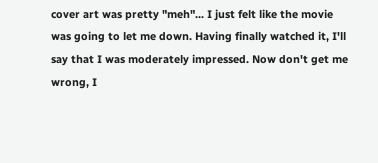cover art was pretty "meh"... I just felt like the movie was going to let me down. Having finally watched it, I'll say that I was moderately impressed. Now don't get me wrong, I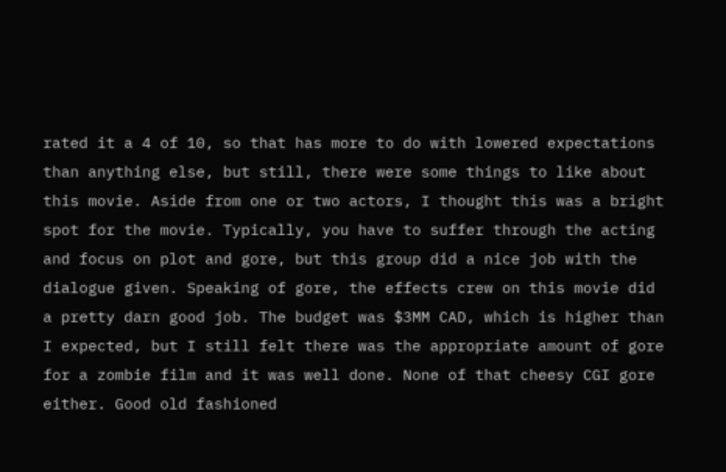rated it a 4 of 10, so that has more to do with lowered expectations than anything else, but still, there were some things to like about this movie. Aside from one or two actors, I thought this was a bright spot for the movie. Typically, you have to suffer through the acting and focus on plot and gore, but this group did a nice job with the dialogue given. Speaking of gore, the effects crew on this movie did a pretty darn good job. The budget was $3MM CAD, which is higher than I expected, but I still felt there was the appropriate amount of gore for a zombie film and it was well done. None of that cheesy CGI gore either. Good old fashioned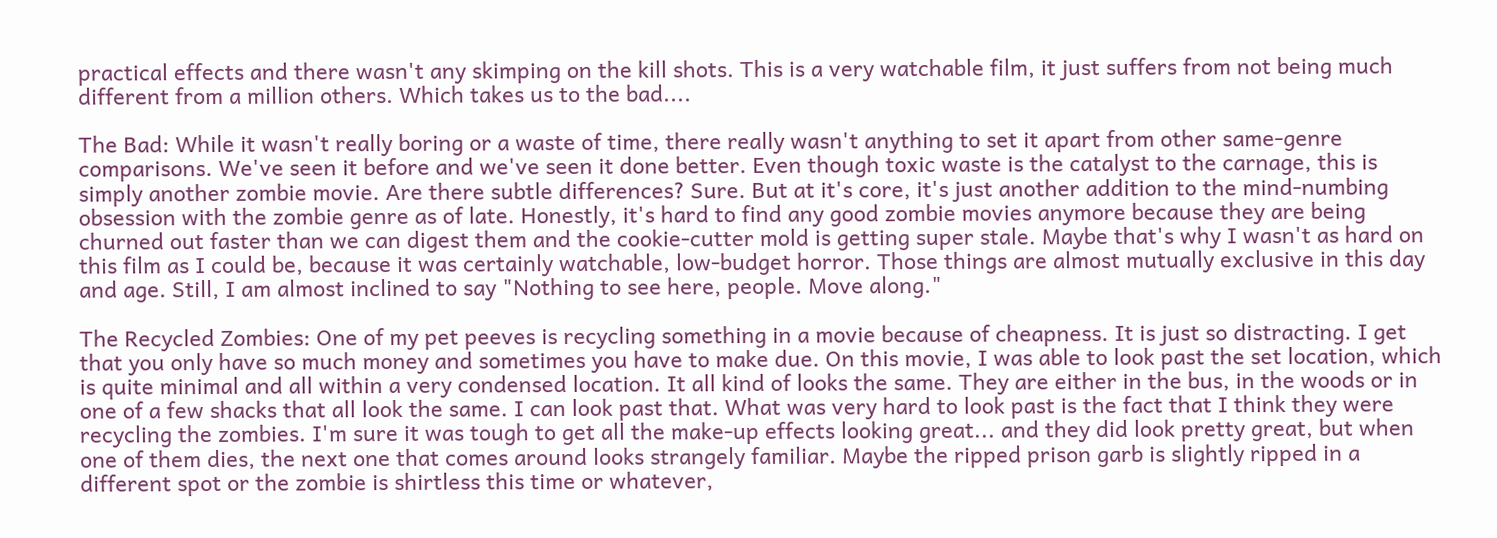practical effects and there wasn't any skimping on the kill shots. This is a very watchable film, it just suffers from not being much different from a million others. Which takes us to the bad....

The Bad: While it wasn't really boring or a waste of time, there really wasn't anything to set it apart from other same-genre comparisons. We've seen it before and we've seen it done better. Even though toxic waste is the catalyst to the carnage, this is simply another zombie movie. Are there subtle differences? Sure. But at it's core, it's just another addition to the mind-numbing obsession with the zombie genre as of late. Honestly, it's hard to find any good zombie movies anymore because they are being churned out faster than we can digest them and the cookie-cutter mold is getting super stale. Maybe that's why I wasn't as hard on this film as I could be, because it was certainly watchable, low-budget horror. Those things are almost mutually exclusive in this day and age. Still, I am almost inclined to say "Nothing to see here, people. Move along."

The Recycled Zombies: One of my pet peeves is recycling something in a movie because of cheapness. It is just so distracting. I get that you only have so much money and sometimes you have to make due. On this movie, I was able to look past the set location, which is quite minimal and all within a very condensed location. It all kind of looks the same. They are either in the bus, in the woods or in one of a few shacks that all look the same. I can look past that. What was very hard to look past is the fact that I think they were recycling the zombies. I'm sure it was tough to get all the make-up effects looking great... and they did look pretty great, but when one of them dies, the next one that comes around looks strangely familiar. Maybe the ripped prison garb is slightly ripped in a different spot or the zombie is shirtless this time or whatever,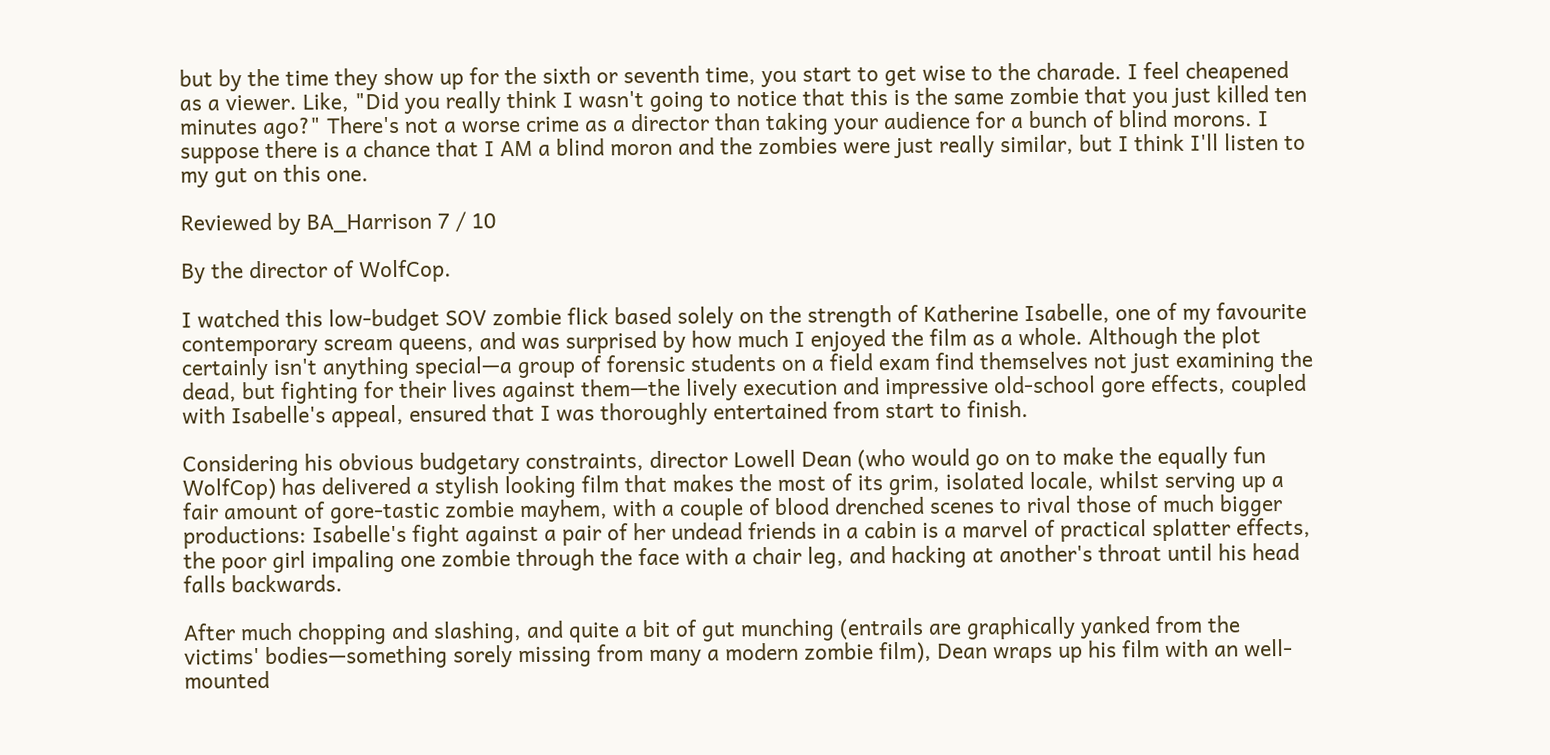but by the time they show up for the sixth or seventh time, you start to get wise to the charade. I feel cheapened as a viewer. Like, "Did you really think I wasn't going to notice that this is the same zombie that you just killed ten minutes ago?" There's not a worse crime as a director than taking your audience for a bunch of blind morons. I suppose there is a chance that I AM a blind moron and the zombies were just really similar, but I think I'll listen to my gut on this one.

Reviewed by BA_Harrison 7 / 10

By the director of WolfCop.

I watched this low-budget SOV zombie flick based solely on the strength of Katherine Isabelle, one of my favourite contemporary scream queens, and was surprised by how much I enjoyed the film as a whole. Although the plot certainly isn't anything special—a group of forensic students on a field exam find themselves not just examining the dead, but fighting for their lives against them—the lively execution and impressive old-school gore effects, coupled with Isabelle's appeal, ensured that I was thoroughly entertained from start to finish.

Considering his obvious budgetary constraints, director Lowell Dean (who would go on to make the equally fun WolfCop) has delivered a stylish looking film that makes the most of its grim, isolated locale, whilst serving up a fair amount of gore-tastic zombie mayhem, with a couple of blood drenched scenes to rival those of much bigger productions: Isabelle's fight against a pair of her undead friends in a cabin is a marvel of practical splatter effects, the poor girl impaling one zombie through the face with a chair leg, and hacking at another's throat until his head falls backwards.

After much chopping and slashing, and quite a bit of gut munching (entrails are graphically yanked from the victims' bodies—something sorely missing from many a modern zombie film), Dean wraps up his film with an well-mounted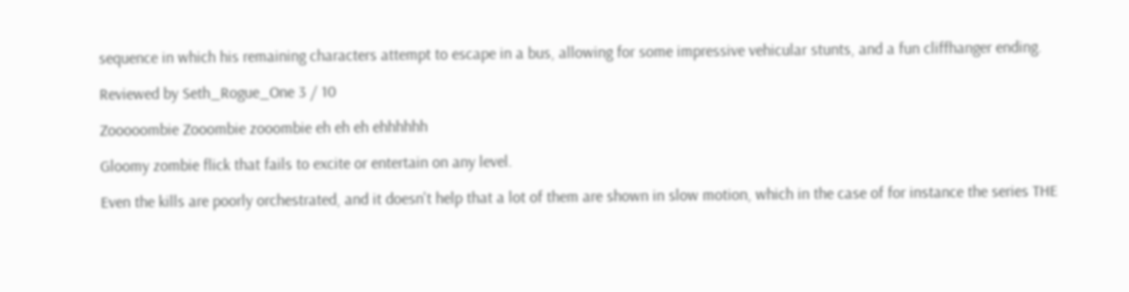sequence in which his remaining characters attempt to escape in a bus, allowing for some impressive vehicular stunts, and a fun cliffhanger ending.

Reviewed by Seth_Rogue_One 3 / 10

Zooooombie Zooombie zooombie eh eh eh ehhhhhh

Gloomy zombie flick that fails to excite or entertain on any level.

Even the kills are poorly orchestrated, and it doesn't help that a lot of them are shown in slow motion, which in the case of for instance the series THE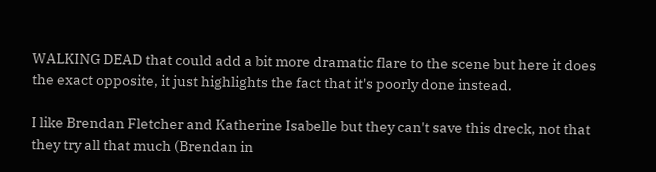WALKING DEAD that could add a bit more dramatic flare to the scene but here it does the exact opposite, it just highlights the fact that it's poorly done instead.

I like Brendan Fletcher and Katherine Isabelle but they can't save this dreck, not that they try all that much (Brendan in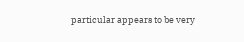particular appears to be very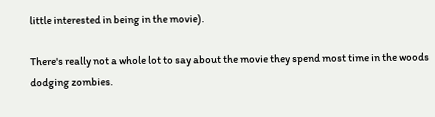little interested in being in the movie).

There's really not a whole lot to say about the movie they spend most time in the woods dodging zombies.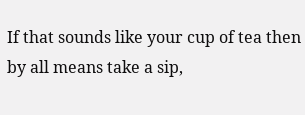If that sounds like your cup of tea then by all means take a sip,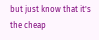but just know that it's the cheap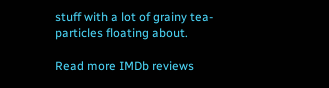stuff with a lot of grainy tea-particles floating about.

Read more IMDb reviews